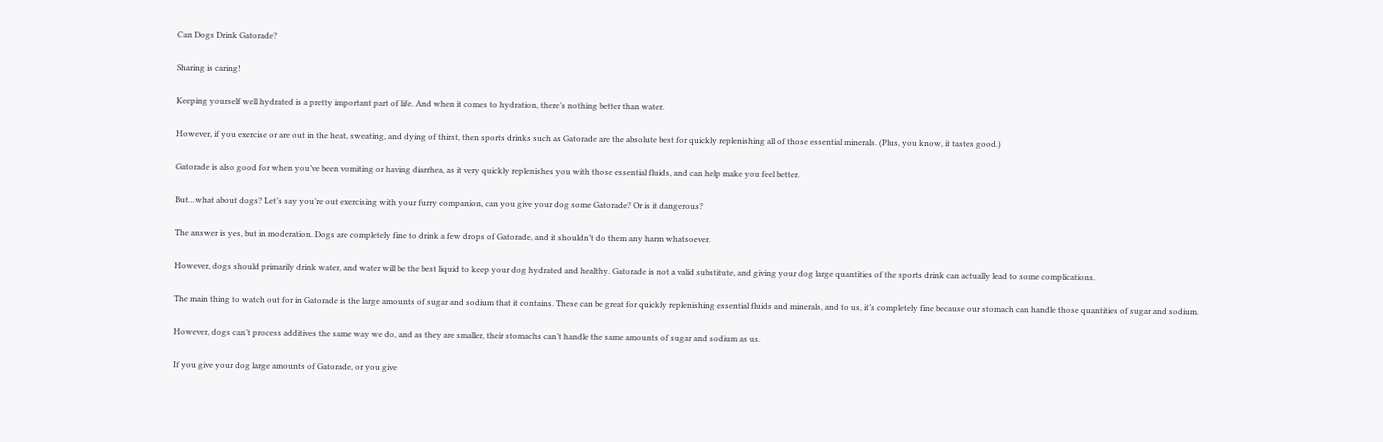Can Dogs Drink Gatorade?

Sharing is caring!

Keeping yourself well hydrated is a pretty important part of life. And when it comes to hydration, there’s nothing better than water.

However, if you exercise or are out in the heat, sweating, and dying of thirst, then sports drinks such as Gatorade are the absolute best for quickly replenishing all of those essential minerals. (Plus, you know, it tastes good.)

Gatorade is also good for when you’ve been vomiting or having diarrhea, as it very quickly replenishes you with those essential fluids, and can help make you feel better.

But…what about dogs? Let’s say you’re out exercising with your furry companion, can you give your dog some Gatorade? Or is it dangerous?

The answer is yes, but in moderation. Dogs are completely fine to drink a few drops of Gatorade, and it shouldn’t do them any harm whatsoever.

However, dogs should primarily drink water, and water will be the best liquid to keep your dog hydrated and healthy. Gatorade is not a valid substitute, and giving your dog large quantities of the sports drink can actually lead to some complications.

The main thing to watch out for in Gatorade is the large amounts of sugar and sodium that it contains. These can be great for quickly replenishing essential fluids and minerals, and to us, it’s completely fine because our stomach can handle those quantities of sugar and sodium.

However, dogs can’t process additives the same way we do, and as they are smaller, their stomachs can’t handle the same amounts of sugar and sodium as us.

If you give your dog large amounts of Gatorade, or you give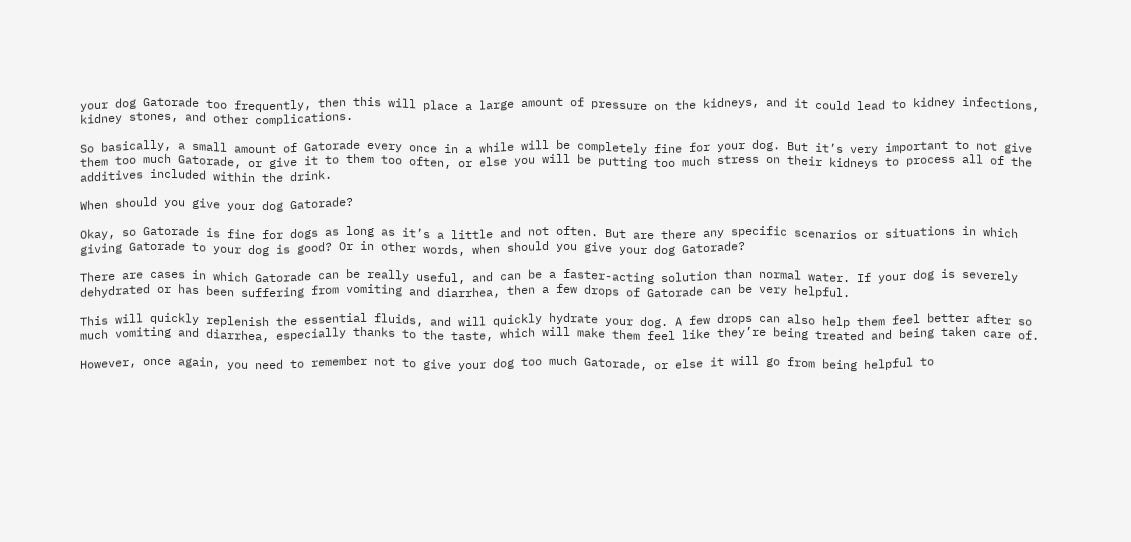your dog Gatorade too frequently, then this will place a large amount of pressure on the kidneys, and it could lead to kidney infections, kidney stones, and other complications.

So basically, a small amount of Gatorade every once in a while will be completely fine for your dog. But it’s very important to not give them too much Gatorade, or give it to them too often, or else you will be putting too much stress on their kidneys to process all of the additives included within the drink.

When should you give your dog Gatorade?

Okay, so Gatorade is fine for dogs as long as it’s a little and not often. But are there any specific scenarios or situations in which giving Gatorade to your dog is good? Or in other words, when should you give your dog Gatorade?

There are cases in which Gatorade can be really useful, and can be a faster-acting solution than normal water. If your dog is severely dehydrated or has been suffering from vomiting and diarrhea, then a few drops of Gatorade can be very helpful.

This will quickly replenish the essential fluids, and will quickly hydrate your dog. A few drops can also help them feel better after so much vomiting and diarrhea, especially thanks to the taste, which will make them feel like they’re being treated and being taken care of.

However, once again, you need to remember not to give your dog too much Gatorade, or else it will go from being helpful to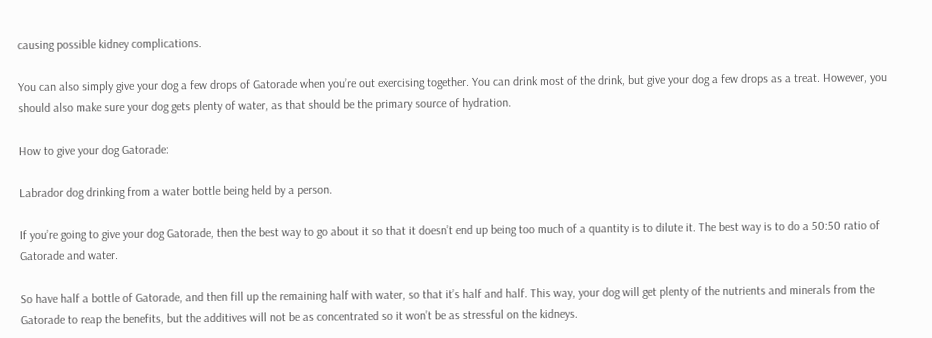causing possible kidney complications.

You can also simply give your dog a few drops of Gatorade when you’re out exercising together. You can drink most of the drink, but give your dog a few drops as a treat. However, you should also make sure your dog gets plenty of water, as that should be the primary source of hydration.

How to give your dog Gatorade:

Labrador dog drinking from a water bottle being held by a person.

If you’re going to give your dog Gatorade, then the best way to go about it so that it doesn’t end up being too much of a quantity is to dilute it. The best way is to do a 50:50 ratio of Gatorade and water.

So have half a bottle of Gatorade, and then fill up the remaining half with water, so that it’s half and half. This way, your dog will get plenty of the nutrients and minerals from the Gatorade to reap the benefits, but the additives will not be as concentrated so it won’t be as stressful on the kidneys.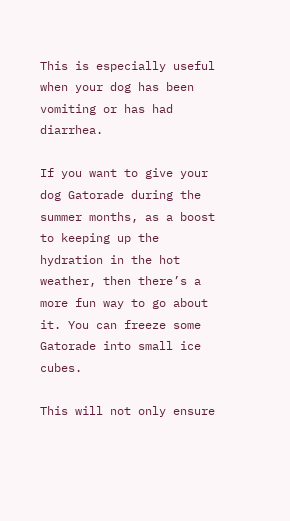This is especially useful when your dog has been vomiting or has had diarrhea.

If you want to give your dog Gatorade during the summer months, as a boost to keeping up the hydration in the hot weather, then there’s a more fun way to go about it. You can freeze some Gatorade into small ice cubes.

This will not only ensure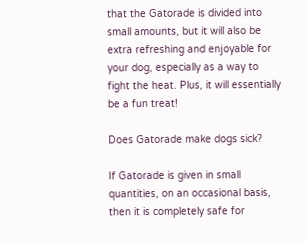that the Gatorade is divided into small amounts, but it will also be extra refreshing and enjoyable for your dog, especially as a way to fight the heat. Plus, it will essentially be a fun treat!

Does Gatorade make dogs sick?

If Gatorade is given in small quantities, on an occasional basis, then it is completely safe for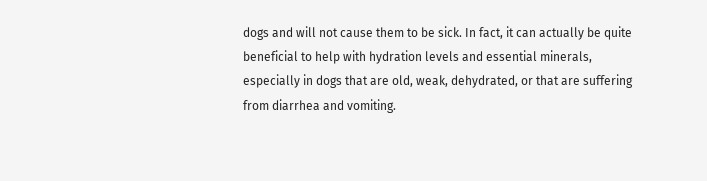dogs and will not cause them to be sick. In fact, it can actually be quite beneficial to help with hydration levels and essential minerals, especially in dogs that are old, weak, dehydrated, or that are suffering from diarrhea and vomiting.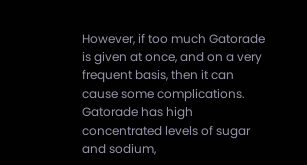However, if too much Gatorade is given at once, and on a very frequent basis, then it can cause some complications. Gatorade has high concentrated levels of sugar and sodium,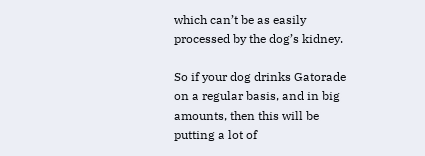which can’t be as easily processed by the dog’s kidney.

So if your dog drinks Gatorade on a regular basis, and in big amounts, then this will be putting a lot of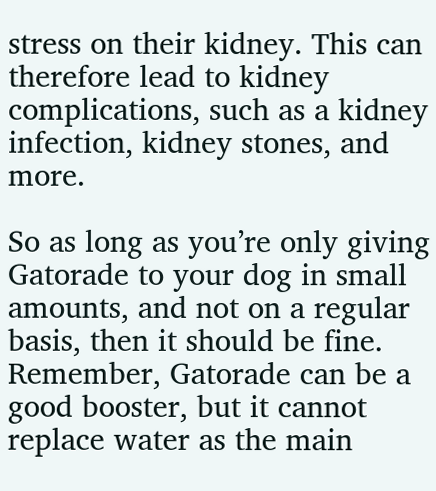stress on their kidney. This can therefore lead to kidney complications, such as a kidney infection, kidney stones, and more.

So as long as you’re only giving Gatorade to your dog in small amounts, and not on a regular basis, then it should be fine. Remember, Gatorade can be a good booster, but it cannot replace water as the main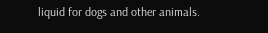liquid for dogs and other animals.